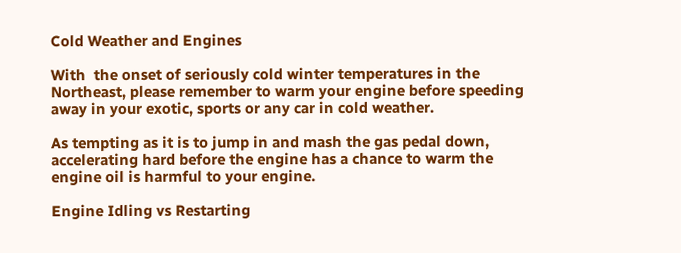Cold Weather and Engines

With  the onset of seriously cold winter temperatures in the Northeast, please remember to warm your engine before speeding away in your exotic, sports or any car in cold weather.

As tempting as it is to jump in and mash the gas pedal down, accelerating hard before the engine has a chance to warm the engine oil is harmful to your engine.

Engine Idling vs Restarting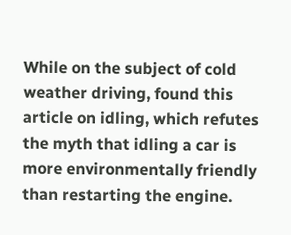While on the subject of cold weather driving, found this article on idling, which refutes the myth that idling a car is more environmentally friendly than restarting the engine.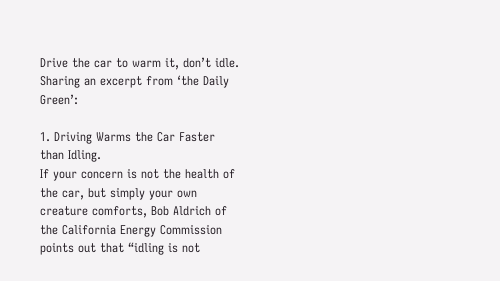Drive the car to warm it, don’t idle.   Sharing an excerpt from ‘the Daily Green’:

1. Driving Warms the Car Faster than Idling.
If your concern is not the health of the car, but simply your own creature comforts, Bob Aldrich of the California Energy Commission points out that “idling is not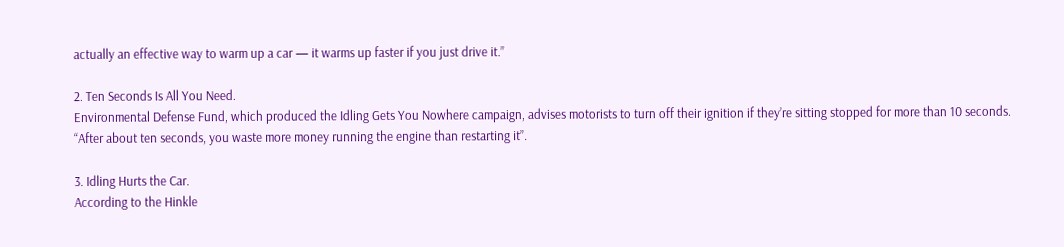actually an effective way to warm up a car — it warms up faster if you just drive it.”

2. Ten Seconds Is All You Need.
Environmental Defense Fund, which produced the Idling Gets You Nowhere campaign, advises motorists to turn off their ignition if they’re sitting stopped for more than 10 seconds. “After about ten seconds, you waste more money running the engine than restarting it”.

3. Idling Hurts the Car.
According to the Hinkle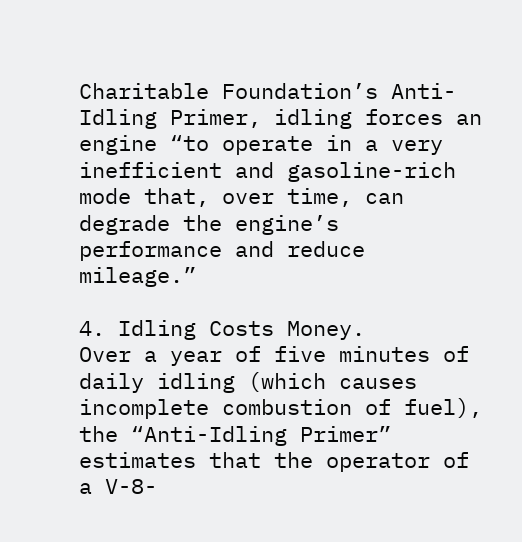Charitable Foundation’s Anti-Idling Primer, idling forces an engine “to operate in a very inefficient and gasoline-rich mode that, over time, can degrade the engine’s performance and reduce mileage.”

4. Idling Costs Money.
Over a year of five minutes of daily idling (which causes incomplete combustion of fuel), the “Anti-Idling Primer” estimates that the operator of a V-8-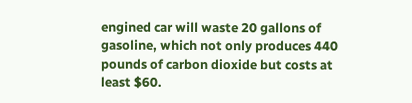engined car will waste 20 gallons of gasoline, which not only produces 440 pounds of carbon dioxide but costs at least $60.